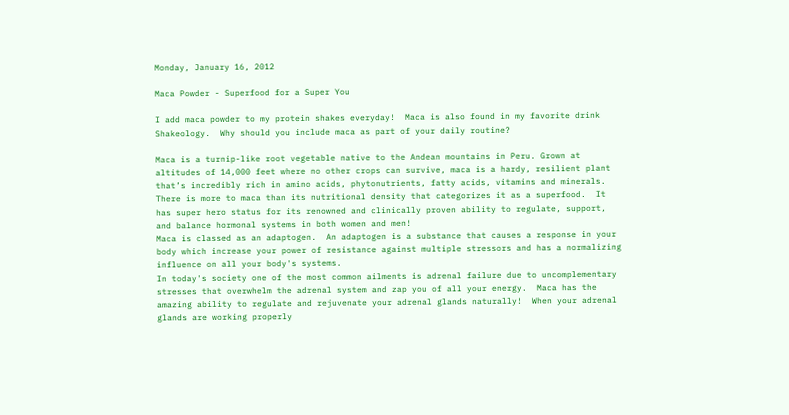Monday, January 16, 2012

Maca Powder - Superfood for a Super You

I add maca powder to my protein shakes everyday!  Maca is also found in my favorite drink Shakeology.  Why should you include maca as part of your daily routine?

Maca is a turnip-like root vegetable native to the Andean mountains in Peru. Grown at altitudes of 14,000 feet where no other crops can survive, maca is a hardy, resilient plant that’s incredibly rich in amino acids, phytonutrients, fatty acids, vitamins and minerals. There is more to maca than its nutritional density that categorizes it as a superfood.  It has super hero status for its renowned and clinically proven ability to regulate, support, and balance hormonal systems in both women and men!
Maca is classed as an adaptogen.  An adaptogen is a substance that causes a response in your body which increase your power of resistance against multiple stressors and has a normalizing influence on all your body's systems.
In today's society one of the most common ailments is adrenal failure due to uncomplementary stresses that overwhelm the adrenal system and zap you of all your energy.  Maca has the amazing ability to regulate and rejuvenate your adrenal glands naturally!  When your adrenal glands are working properly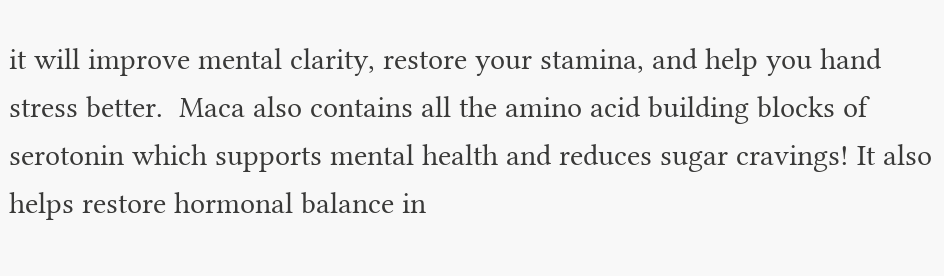it will improve mental clarity, restore your stamina, and help you hand stress better.  Maca also contains all the amino acid building blocks of serotonin which supports mental health and reduces sugar cravings! It also helps restore hormonal balance in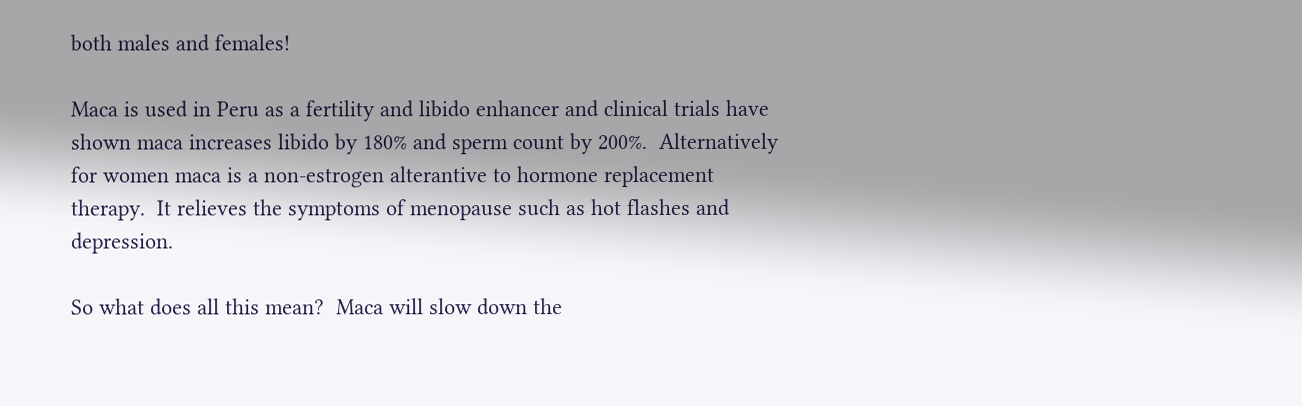both males and females!

Maca is used in Peru as a fertility and libido enhancer and clinical trials have shown maca increases libido by 180% and sperm count by 200%.  Alternatively for women maca is a non-estrogen alterantive to hormone replacement therapy.  It relieves the symptoms of menopause such as hot flashes and depression.

So what does all this mean?  Maca will slow down the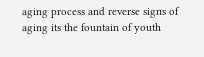aging process and reverse signs of aging its the fountain of youth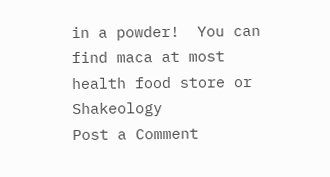in a powder!  You can find maca at most health food store or Shakeology
Post a Comment